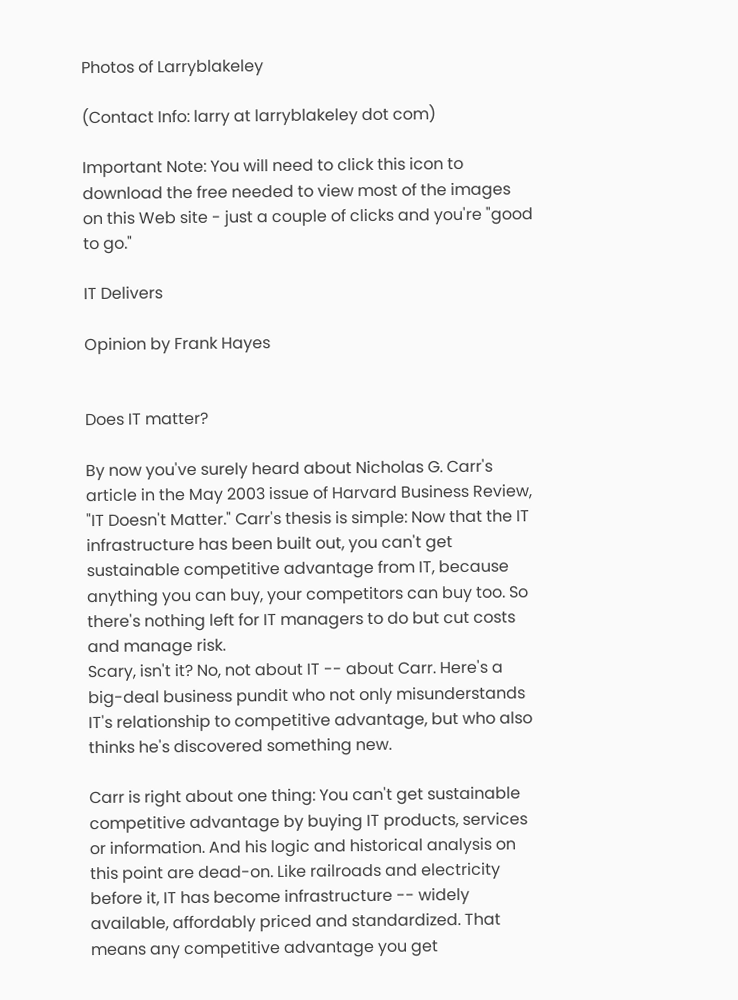Photos of Larryblakeley

(Contact Info: larry at larryblakeley dot com)

Important Note: You will need to click this icon to download the free needed to view most of the images on this Web site - just a couple of clicks and you're "good to go."

IT Delivers

Opinion by Frank Hayes


Does IT matter?

By now you've surely heard about Nicholas G. Carr's article in the May 2003 issue of Harvard Business Review, "IT Doesn't Matter." Carr's thesis is simple: Now that the IT infrastructure has been built out, you can't get sustainable competitive advantage from IT, because anything you can buy, your competitors can buy too. So there's nothing left for IT managers to do but cut costs and manage risk.
Scary, isn't it? No, not about IT -- about Carr. Here's a big-deal business pundit who not only misunderstands IT's relationship to competitive advantage, but who also thinks he's discovered something new.

Carr is right about one thing: You can't get sustainable competitive advantage by buying IT products, services or information. And his logic and historical analysis on this point are dead-on. Like railroads and electricity before it, IT has become infrastructure -- widely available, affordably priced and standardized. That means any competitive advantage you get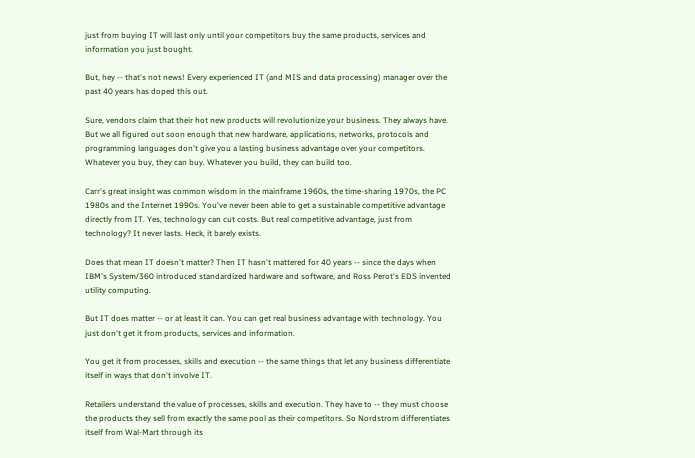just from buying IT will last only until your competitors buy the same products, services and information you just bought.

But, hey -- that's not news! Every experienced IT (and MIS and data processing) manager over the past 40 years has doped this out.

Sure, vendors claim that their hot new products will revolutionize your business. They always have. But we all figured out soon enough that new hardware, applications, networks, protocols and programming languages don't give you a lasting business advantage over your competitors. Whatever you buy, they can buy. Whatever you build, they can build too.

Carr's great insight was common wisdom in the mainframe 1960s, the time-sharing 1970s, the PC 1980s and the Internet 1990s. You've never been able to get a sustainable competitive advantage directly from IT. Yes, technology can cut costs. But real competitive advantage, just from technology? It never lasts. Heck, it barely exists.

Does that mean IT doesn't matter? Then IT hasn't mattered for 40 years -- since the days when IBM's System/360 introduced standardized hardware and software, and Ross Perot's EDS invented utility computing.

But IT does matter -- or at least it can. You can get real business advantage with technology. You just don't get it from products, services and information.

You get it from processes, skills and execution -- the same things that let any business differentiate itself in ways that don't involve IT.

Retailers understand the value of processes, skills and execution. They have to -- they must choose the products they sell from exactly the same pool as their competitors. So Nordstrom differentiates itself from Wal-Mart through its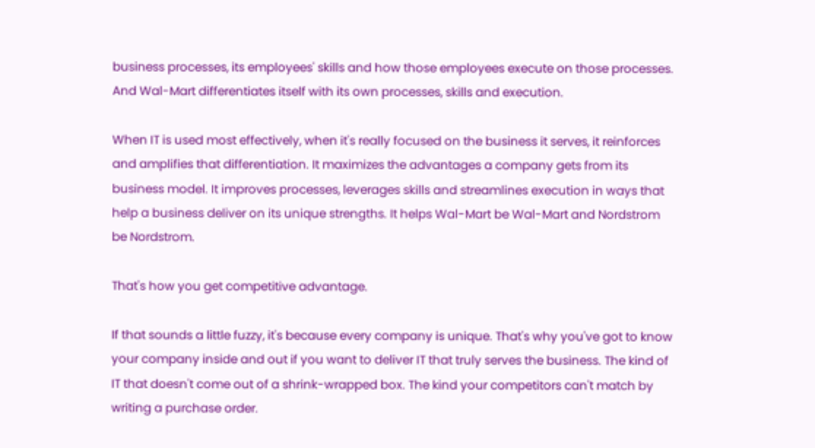business processes, its employees' skills and how those employees execute on those processes. And Wal-Mart differentiates itself with its own processes, skills and execution.

When IT is used most effectively, when it's really focused on the business it serves, it reinforces and amplifies that differentiation. It maximizes the advantages a company gets from its business model. It improves processes, leverages skills and streamlines execution in ways that help a business deliver on its unique strengths. It helps Wal-Mart be Wal-Mart and Nordstrom be Nordstrom.

That's how you get competitive advantage.

If that sounds a little fuzzy, it's because every company is unique. That's why you've got to know your company inside and out if you want to deliver IT that truly serves the business. The kind of IT that doesn't come out of a shrink-wrapped box. The kind your competitors can't match by writing a purchase order.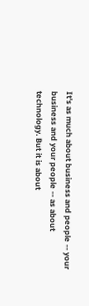It's as much about business and people -- your business and your people -- as about technology. But it is about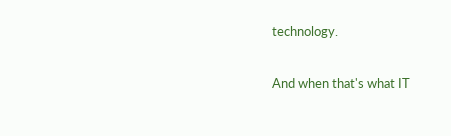technology.

And when that's what IT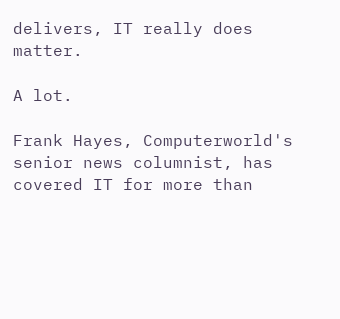delivers, IT really does matter.

A lot.

Frank Hayes, Computerworld's senior news columnist, has covered IT for more than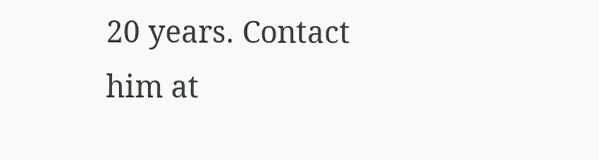20 years. Contact him at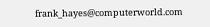frank_hayes@computerworld.com